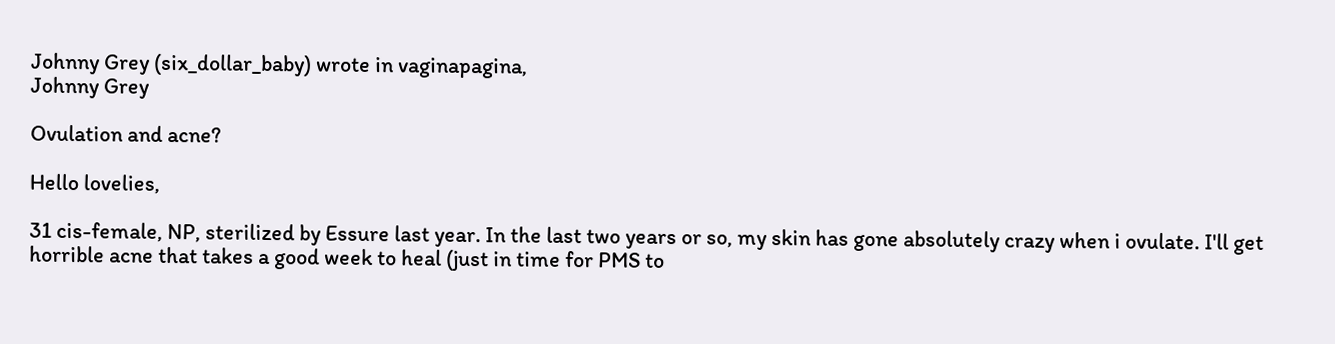Johnny Grey (six_dollar_baby) wrote in vaginapagina,
Johnny Grey

Ovulation and acne?

Hello lovelies,

31 cis-female, NP, sterilized by Essure last year. In the last two years or so, my skin has gone absolutely crazy when i ovulate. I'll get horrible acne that takes a good week to heal (just in time for PMS to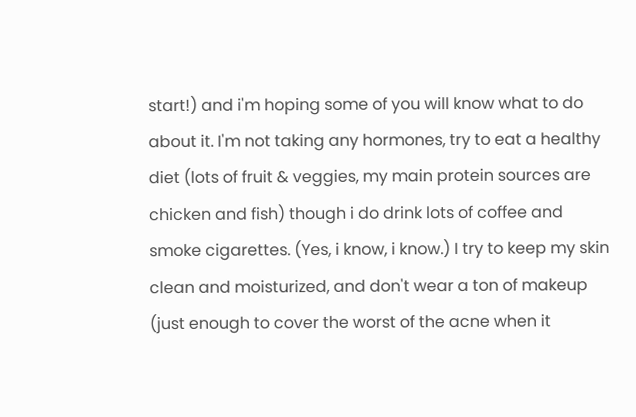start!) and i'm hoping some of you will know what to do about it. I'm not taking any hormones, try to eat a healthy diet (lots of fruit & veggies, my main protein sources are chicken and fish) though i do drink lots of coffee and smoke cigarettes. (Yes, i know, i know.) I try to keep my skin clean and moisturized, and don't wear a ton of makeup (just enough to cover the worst of the acne when it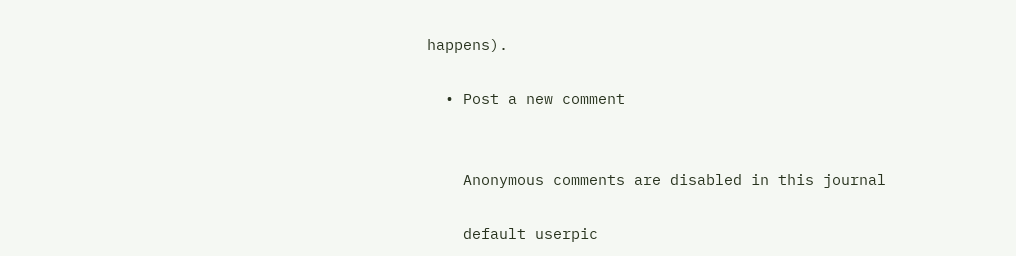happens).

  • Post a new comment


    Anonymous comments are disabled in this journal

    default userpic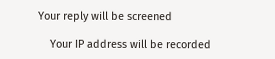Your reply will be screened

    Your IP address will be recorded